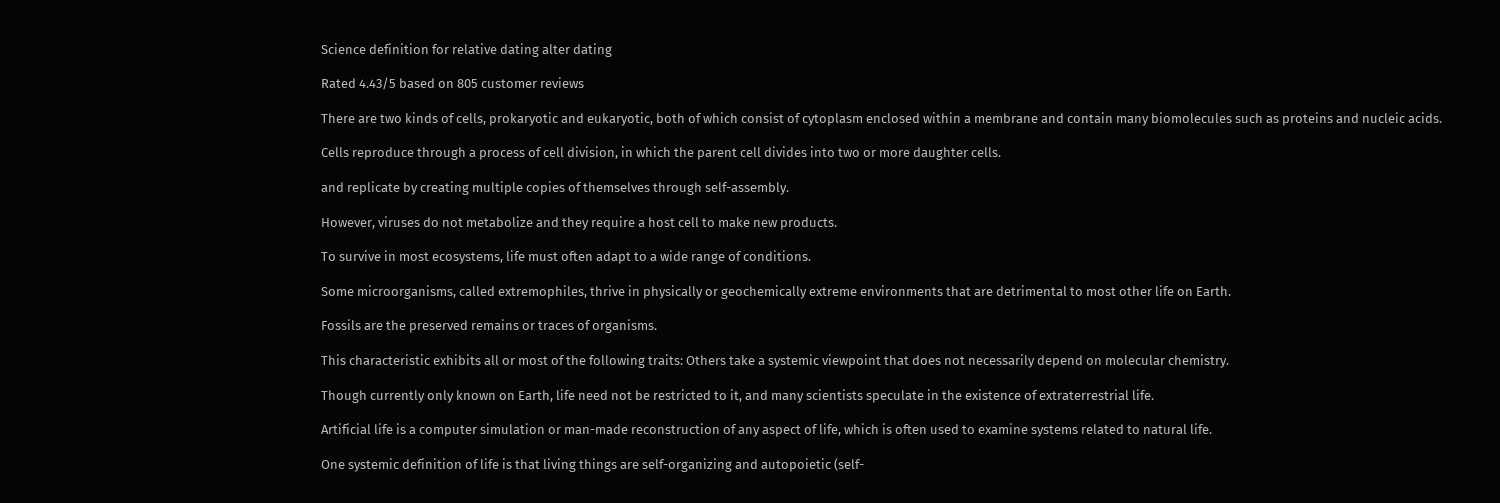Science definition for relative dating alter dating

Rated 4.43/5 based on 805 customer reviews

There are two kinds of cells, prokaryotic and eukaryotic, both of which consist of cytoplasm enclosed within a membrane and contain many biomolecules such as proteins and nucleic acids.

Cells reproduce through a process of cell division, in which the parent cell divides into two or more daughter cells.

and replicate by creating multiple copies of themselves through self-assembly.

However, viruses do not metabolize and they require a host cell to make new products.

To survive in most ecosystems, life must often adapt to a wide range of conditions.

Some microorganisms, called extremophiles, thrive in physically or geochemically extreme environments that are detrimental to most other life on Earth.

Fossils are the preserved remains or traces of organisms.

This characteristic exhibits all or most of the following traits: Others take a systemic viewpoint that does not necessarily depend on molecular chemistry.

Though currently only known on Earth, life need not be restricted to it, and many scientists speculate in the existence of extraterrestrial life.

Artificial life is a computer simulation or man-made reconstruction of any aspect of life, which is often used to examine systems related to natural life.

One systemic definition of life is that living things are self-organizing and autopoietic (self-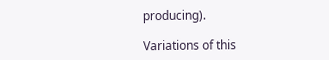producing).

Variations of this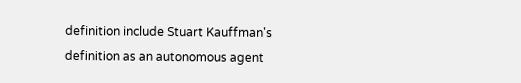definition include Stuart Kauffman's definition as an autonomous agent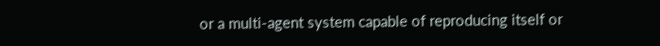or a multi-agent system capable of reproducing itself or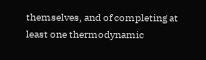themselves, and of completing at least one thermodynamic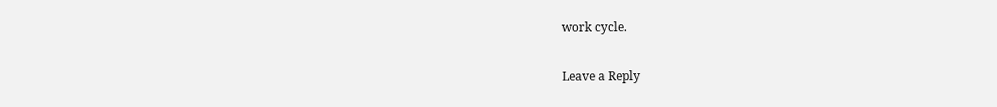work cycle.

Leave a Reply